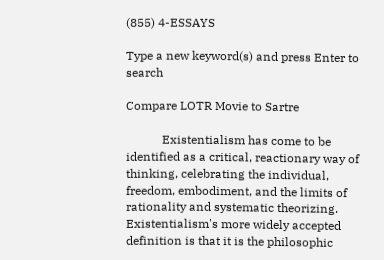(855) 4-ESSAYS

Type a new keyword(s) and press Enter to search

Compare LOTR Movie to Sartre

            Existentialism has come to be identified as a critical, reactionary way of thinking, celebrating the individual, freedom, embodiment, and the limits of rationality and systematic theorizing. Existentialism's more widely accepted definition is that it is the philosophic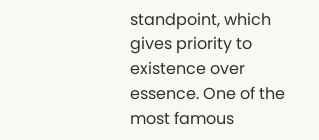standpoint, which gives priority to existence over essence. One of the most famous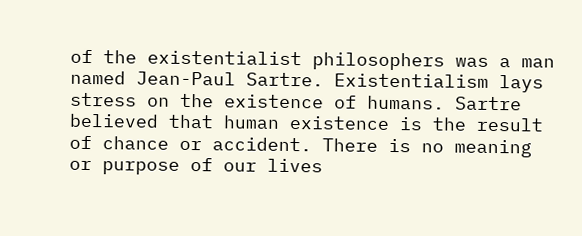of the existentialist philosophers was a man named Jean-Paul Sartre. Existentialism lays stress on the existence of humans. Sartre believed that human existence is the result of chance or accident. There is no meaning or purpose of our lives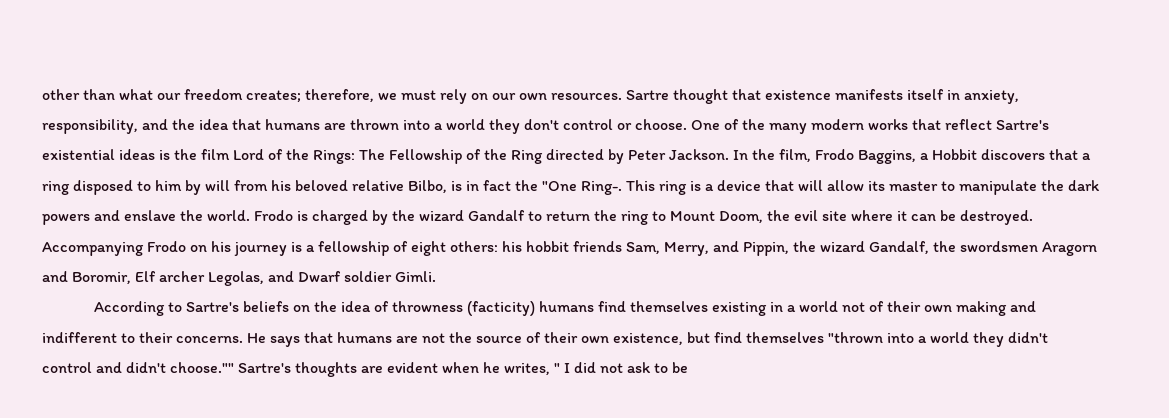other than what our freedom creates; therefore, we must rely on our own resources. Sartre thought that existence manifests itself in anxiety, responsibility, and the idea that humans are thrown into a world they don't control or choose. One of the many modern works that reflect Sartre's existential ideas is the film Lord of the Rings: The Fellowship of the Ring directed by Peter Jackson. In the film, Frodo Baggins, a Hobbit discovers that a ring disposed to him by will from his beloved relative Bilbo, is in fact the "One Ring-. This ring is a device that will allow its master to manipulate the dark powers and enslave the world. Frodo is charged by the wizard Gandalf to return the ring to Mount Doom, the evil site where it can be destroyed. Accompanying Frodo on his journey is a fellowship of eight others: his hobbit friends Sam, Merry, and Pippin, the wizard Gandalf, the swordsmen Aragorn and Boromir, Elf archer Legolas, and Dwarf soldier Gimli.
             According to Sartre's beliefs on the idea of throwness (facticity) humans find themselves existing in a world not of their own making and indifferent to their concerns. He says that humans are not the source of their own existence, but find themselves "thrown into a world they didn't control and didn't choose."" Sartre's thoughts are evident when he writes, " I did not ask to be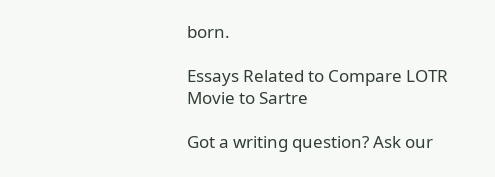born.

Essays Related to Compare LOTR Movie to Sartre

Got a writing question? Ask our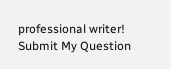professional writer!
Submit My Question